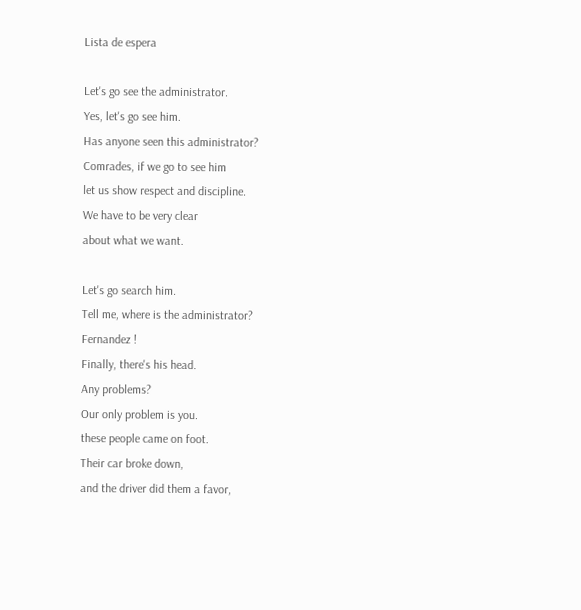Lista de espera

Let's go see the administrator.
Yes, let's go see him.
Has anyone seen this administrator?
Comrades, if we go to see him
let us show respect and discipline.
We have to be very clear
about what we want.

Let's go search him.
Tell me, where is the administrator?
Fernandez !
Finally, there's his head.
Any problems?
Our only problem is you.
these people came on foot.
Their car broke down,
and the driver did them a favor,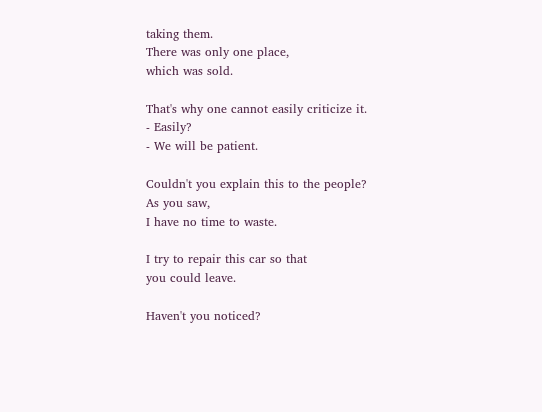taking them.
There was only one place,
which was sold.

That's why one cannot easily criticize it.
- Easily?
- We will be patient.

Couldn't you explain this to the people?
As you saw,
I have no time to waste.

I try to repair this car so that
you could leave.

Haven't you noticed?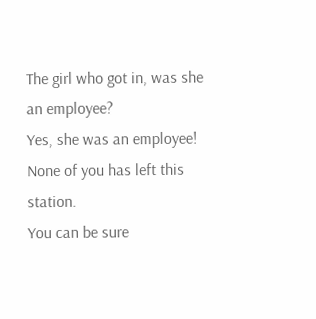The girl who got in, was she an employee?
Yes, she was an employee!
None of you has left this station.
You can be sure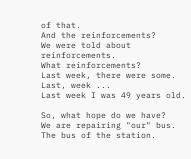of that.
And the reinforcements?
We were told about reinforcements.
What reinforcements?
Last week, there were some.
Last, week ...
Last week I was 49 years old.

So, what hope do we have?
We are repairing "our" bus.
The bus of the station.